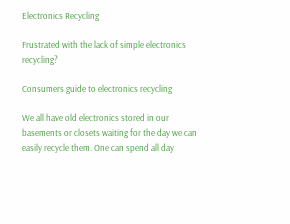Electronics Recycling

Frustrated with the lack of simple electronics recycling?

Consumers guide to electronics recycling

We all have old electronics stored in our basements or closets waiting for the day we can easily recycle them. One can spend all day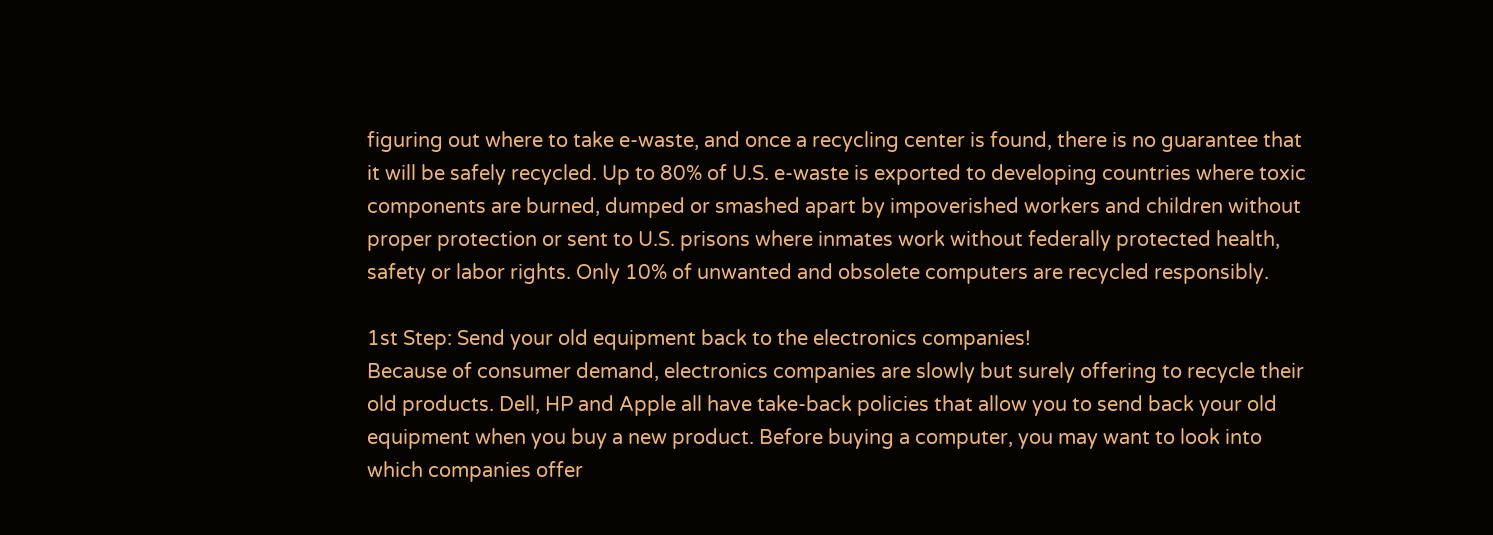figuring out where to take e-waste, and once a recycling center is found, there is no guarantee that it will be safely recycled. Up to 80% of U.S. e-waste is exported to developing countries where toxic components are burned, dumped or smashed apart by impoverished workers and children without proper protection or sent to U.S. prisons where inmates work without federally protected health, safety or labor rights. Only 10% of unwanted and obsolete computers are recycled responsibly.

1st Step: Send your old equipment back to the electronics companies!
Because of consumer demand, electronics companies are slowly but surely offering to recycle their old products. Dell, HP and Apple all have take-back policies that allow you to send back your old equipment when you buy a new product. Before buying a computer, you may want to look into which companies offer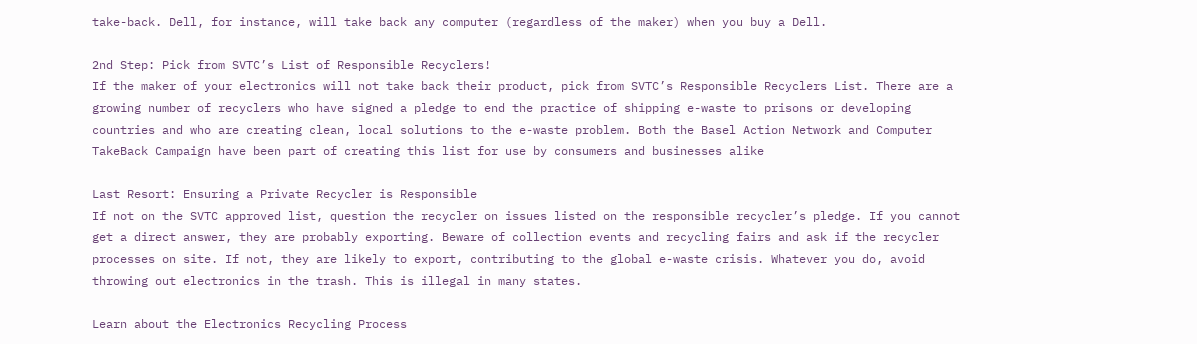take-back. Dell, for instance, will take back any computer (regardless of the maker) when you buy a Dell.

2nd Step: Pick from SVTC’s List of Responsible Recyclers!
If the maker of your electronics will not take back their product, pick from SVTC’s Responsible Recyclers List. There are a growing number of recyclers who have signed a pledge to end the practice of shipping e-waste to prisons or developing countries and who are creating clean, local solutions to the e-waste problem. Both the Basel Action Network and Computer TakeBack Campaign have been part of creating this list for use by consumers and businesses alike

Last Resort: Ensuring a Private Recycler is Responsible
If not on the SVTC approved list, question the recycler on issues listed on the responsible recycler’s pledge. If you cannot get a direct answer, they are probably exporting. Beware of collection events and recycling fairs and ask if the recycler processes on site. If not, they are likely to export, contributing to the global e-waste crisis. Whatever you do, avoid throwing out electronics in the trash. This is illegal in many states.

Learn about the Electronics Recycling Process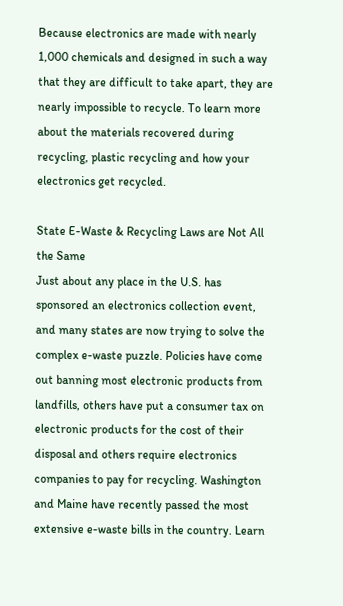Because electronics are made with nearly 1,000 chemicals and designed in such a way that they are difficult to take apart, they are nearly impossible to recycle. To learn more about the materials recovered during recycling, plastic recycling and how your electronics get recycled.

State E-Waste & Recycling Laws are Not All the Same
Just about any place in the U.S. has sponsored an electronics collection event, and many states are now trying to solve the complex e-waste puzzle. Policies have come out banning most electronic products from landfills, others have put a consumer tax on electronic products for the cost of their disposal and others require electronics companies to pay for recycling. Washington and Maine have recently passed the most extensive e-waste bills in the country. Learn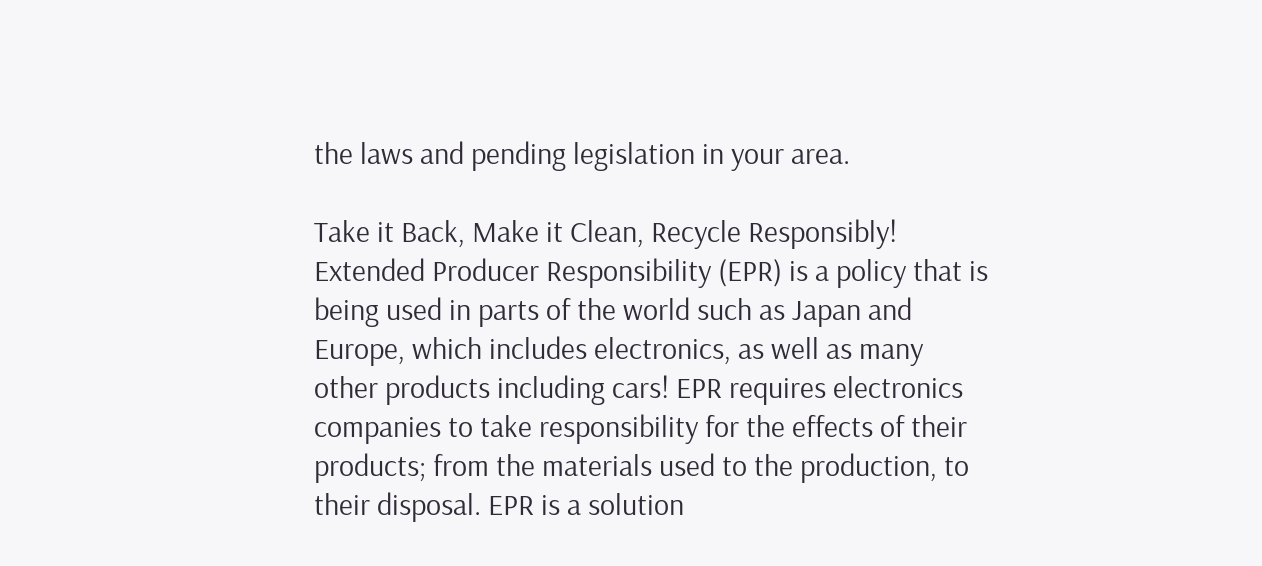the laws and pending legislation in your area.

Take it Back, Make it Clean, Recycle Responsibly!
Extended Producer Responsibility (EPR) is a policy that is being used in parts of the world such as Japan and Europe, which includes electronics, as well as many other products including cars! EPR requires electronics companies to take responsibility for the effects of their products; from the materials used to the production, to their disposal. EPR is a solution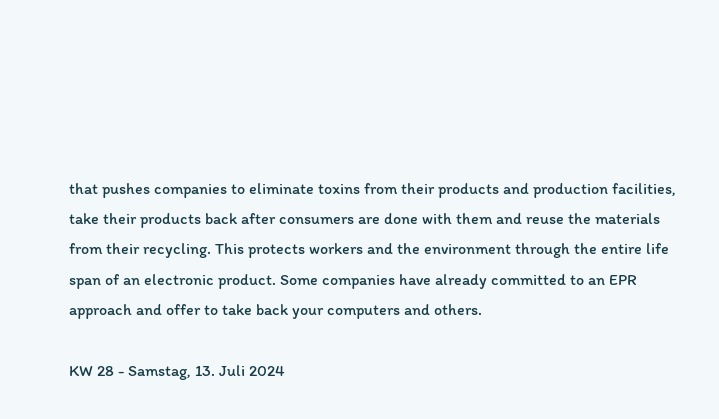that pushes companies to eliminate toxins from their products and production facilities, take their products back after consumers are done with them and reuse the materials from their recycling. This protects workers and the environment through the entire life span of an electronic product. Some companies have already committed to an EPR approach and offer to take back your computers and others.

KW 28 - Samstag, 13. Juli 2024